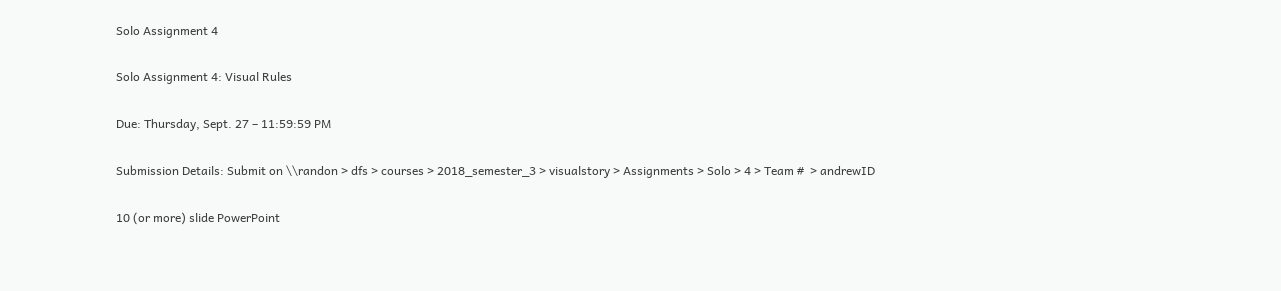Solo Assignment 4

Solo Assignment 4: Visual Rules

Due: Thursday, Sept. 27 – 11:59:59 PM

Submission Details: Submit on \\randon > dfs > courses > 2018_semester_3 > visualstory > Assignments > Solo > 4 > Team #  > andrewID

10 (or more) slide PowerPoint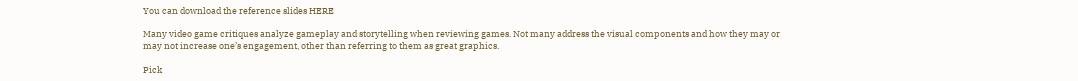You can download the reference slides HERE

Many video game critiques analyze gameplay and storytelling when reviewing games. Not many address the visual components and how they may or may not increase one’s engagement, other than referring to them as great graphics.

Pick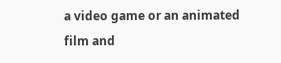a video game or an animated film and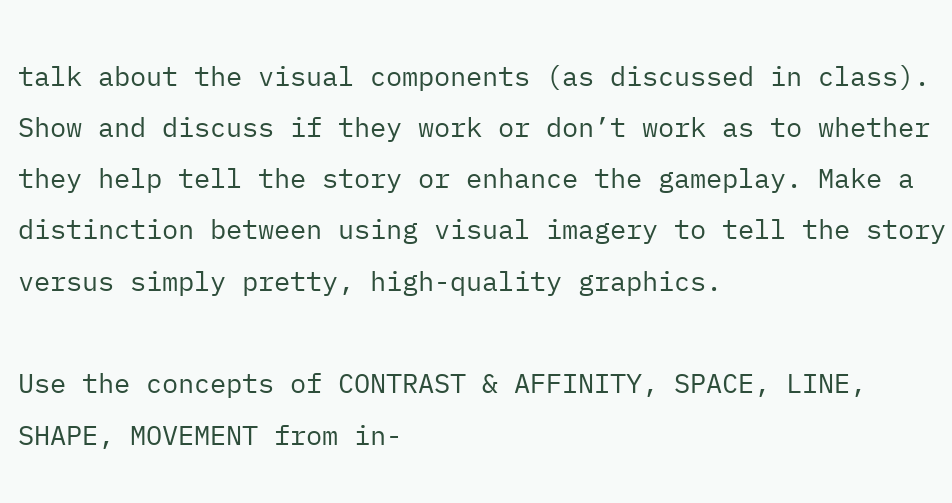talk about the visual components (as discussed in class). Show and discuss if they work or don’t work as to whether they help tell the story or enhance the gameplay. Make a distinction between using visual imagery to tell the story versus simply pretty, high-quality graphics.

Use the concepts of CONTRAST & AFFINITY, SPACE, LINE, SHAPE, MOVEMENT from in-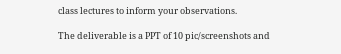class lectures to inform your observations.

The deliverable is a PPT of 10 pic/screenshots and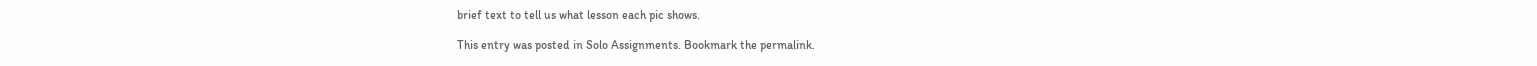brief text to tell us what lesson each pic shows.

This entry was posted in Solo Assignments. Bookmark the permalink.